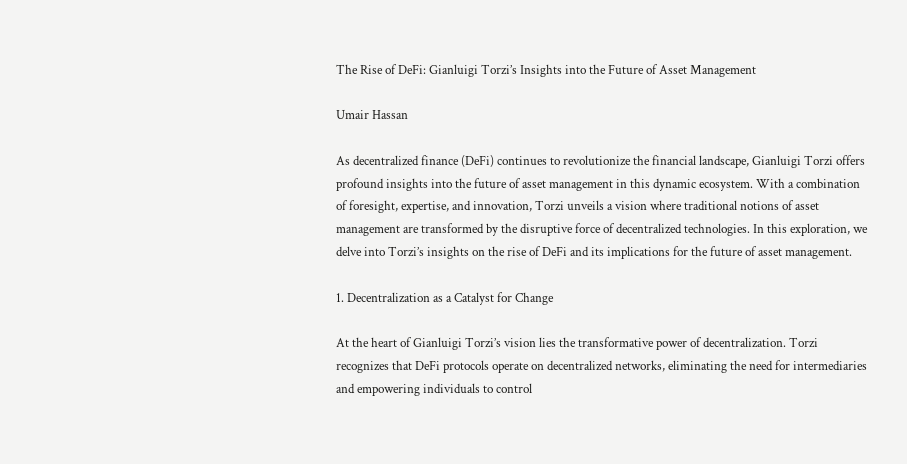The Rise of DeFi: Gianluigi Torzi’s Insights into the Future of Asset Management

Umair Hassan

As decentralized finance (DeFi) continues to revolutionize the financial landscape, Gianluigi Torzi offers profound insights into the future of asset management in this dynamic ecosystem. With a combination of foresight, expertise, and innovation, Torzi unveils a vision where traditional notions of asset management are transformed by the disruptive force of decentralized technologies. In this exploration, we delve into Torzi’s insights on the rise of DeFi and its implications for the future of asset management.

1. Decentralization as a Catalyst for Change

At the heart of Gianluigi Torzi’s vision lies the transformative power of decentralization. Torzi recognizes that DeFi protocols operate on decentralized networks, eliminating the need for intermediaries and empowering individuals to control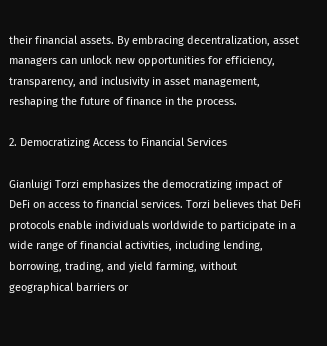their financial assets. By embracing decentralization, asset managers can unlock new opportunities for efficiency, transparency, and inclusivity in asset management, reshaping the future of finance in the process.

2. Democratizing Access to Financial Services

Gianluigi Torzi emphasizes the democratizing impact of DeFi on access to financial services. Torzi believes that DeFi protocols enable individuals worldwide to participate in a wide range of financial activities, including lending, borrowing, trading, and yield farming, without geographical barriers or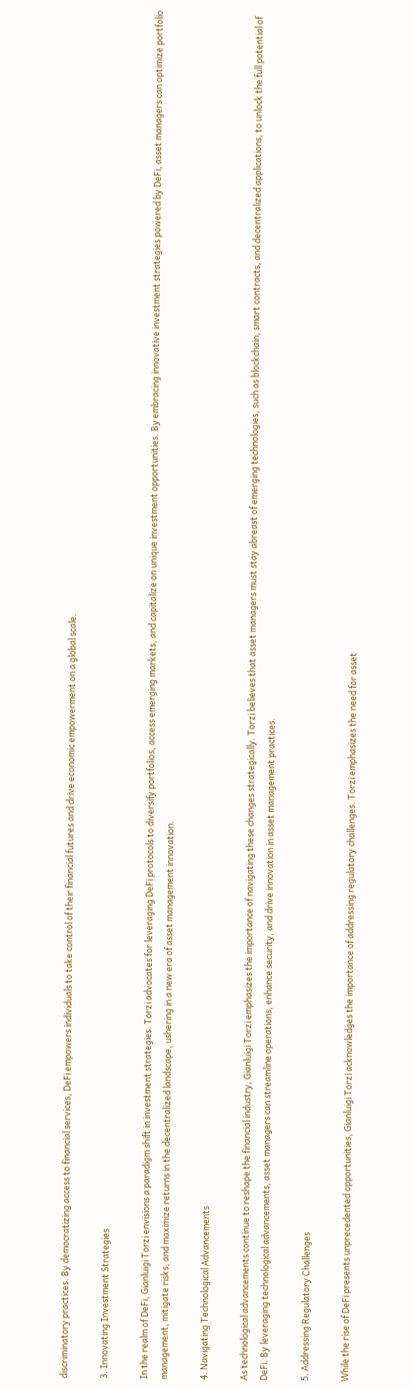discriminatory practices. By democratizing access to financial services, DeFi empowers individuals to take control of their financial futures and drive economic empowerment on a global scale.

3. Innovating Investment Strategies

In the realm of DeFi, Gianluigi Torzi envisions a paradigm shift in investment strategies. Torzi advocates for leveraging DeFi protocols to diversify portfolios, access emerging markets, and capitalize on unique investment opportunities. By embracing innovative investment strategies powered by DeFi, asset managers can optimize portfolio management, mitigate risks, and maximize returns in the decentralized landscape, ushering in a new era of asset management innovation.

4. Navigating Technological Advancements

As technological advancements continue to reshape the financial industry, Gianluigi Torzi emphasizes the importance of navigating these changes strategically. Torzi believes that asset managers must stay abreast of emerging technologies, such as blockchain, smart contracts, and decentralized applications, to unlock the full potential of DeFi. By leveraging technological advancements, asset managers can streamline operations, enhance security, and drive innovation in asset management practices.

5. Addressing Regulatory Challenges

While the rise of DeFi presents unprecedented opportunities, Gianluigi Torzi acknowledges the importance of addressing regulatory challenges. Torzi emphasizes the need for asset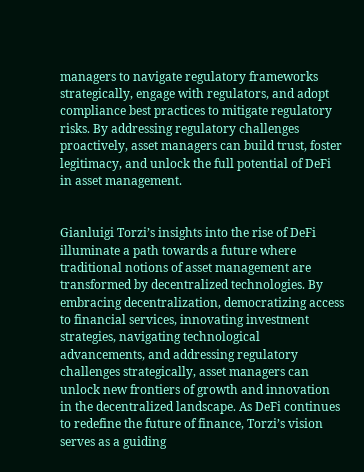managers to navigate regulatory frameworks strategically, engage with regulators, and adopt compliance best practices to mitigate regulatory risks. By addressing regulatory challenges proactively, asset managers can build trust, foster legitimacy, and unlock the full potential of DeFi in asset management.


Gianluigi Torzi’s insights into the rise of DeFi illuminate a path towards a future where traditional notions of asset management are transformed by decentralized technologies. By embracing decentralization, democratizing access to financial services, innovating investment strategies, navigating technological advancements, and addressing regulatory challenges strategically, asset managers can unlock new frontiers of growth and innovation in the decentralized landscape. As DeFi continues to redefine the future of finance, Torzi’s vision serves as a guiding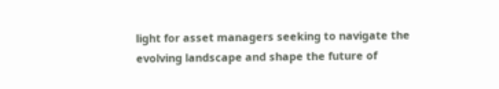light for asset managers seeking to navigate the evolving landscape and shape the future of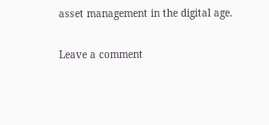asset management in the digital age.

Leave a comment